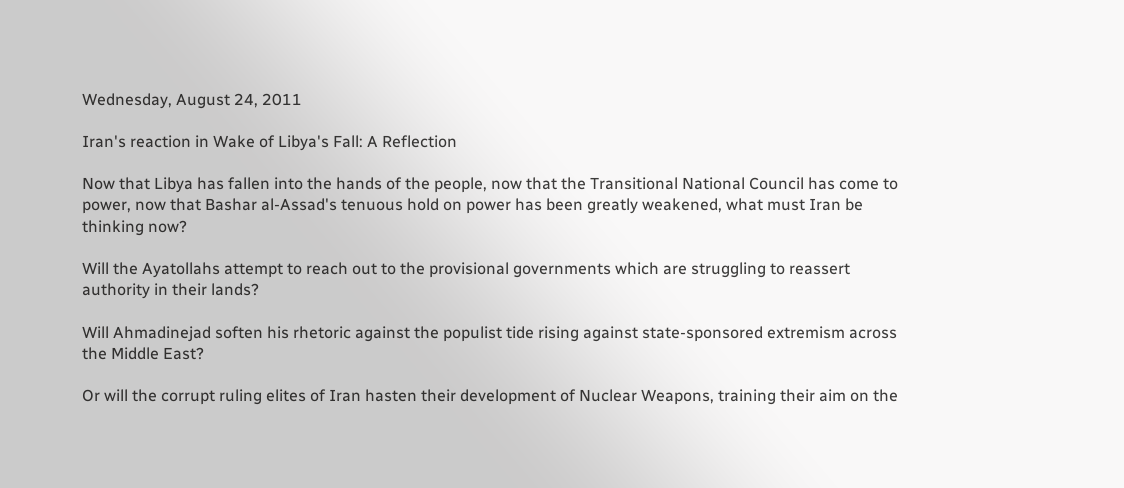Wednesday, August 24, 2011

Iran's reaction in Wake of Libya's Fall: A Reflection

Now that Libya has fallen into the hands of the people, now that the Transitional National Council has come to power, now that Bashar al-Assad's tenuous hold on power has been greatly weakened, what must Iran be thinking now?

Will the Ayatollahs attempt to reach out to the provisional governments which are struggling to reassert authority in their lands?

Will Ahmadinejad soften his rhetoric against the populist tide rising against state-sponsored extremism across the Middle East?

Or will the corrupt ruling elites of Iran hasten their development of Nuclear Weapons, training their aim on the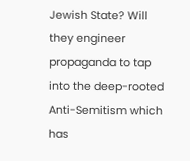Jewish State? Will they engineer propaganda to tap into the deep-rooted Anti-Semitism which has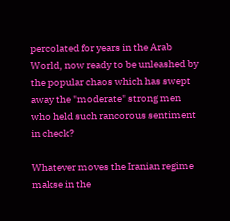percolated for years in the Arab World, now ready to be unleashed by the popular chaos which has swept away the "moderate" strong men who held such rancorous sentiment in check?

Whatever moves the Iranian regime makse in the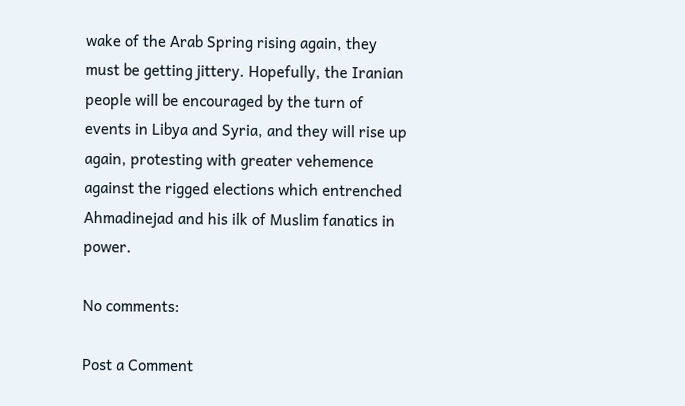wake of the Arab Spring rising again, they must be getting jittery. Hopefully, the Iranian people will be encouraged by the turn of events in Libya and Syria, and they will rise up again, protesting with greater vehemence against the rigged elections which entrenched Ahmadinejad and his ilk of Muslim fanatics in power.

No comments:

Post a Comment